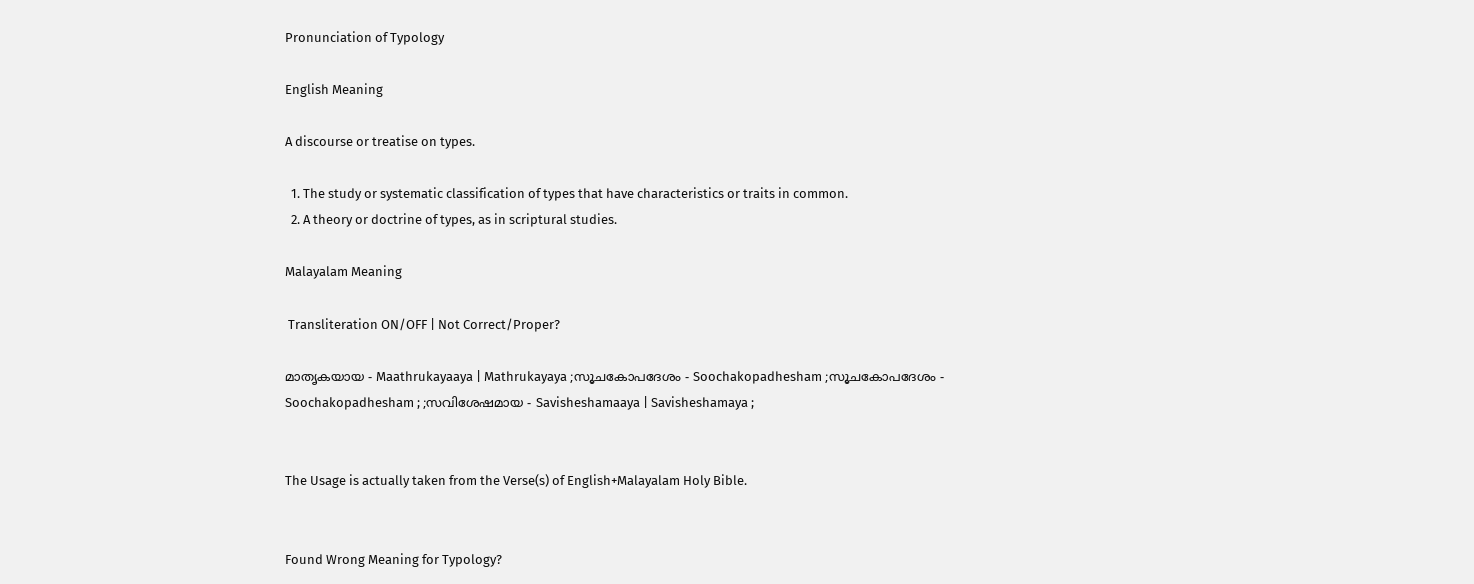Pronunciation of Typology

English Meaning

A discourse or treatise on types.

  1. The study or systematic classification of types that have characteristics or traits in common.
  2. A theory or doctrine of types, as in scriptural studies.

Malayalam Meaning

 Transliteration ON/OFF | Not Correct/Proper?

മാതൃകയായ - Maathrukayaaya | Mathrukayaya ;സൂചകോപദേശം - Soochakopadhesham ;സൂചകോപദേശം - Soochakopadhesham ; ;സവിശേഷമായ - Savisheshamaaya | Savisheshamaya ;


The Usage is actually taken from the Verse(s) of English+Malayalam Holy Bible.


Found Wrong Meaning for Typology?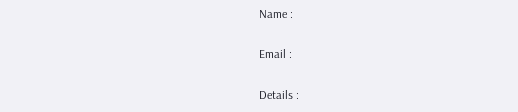Name :

Email :

Details :